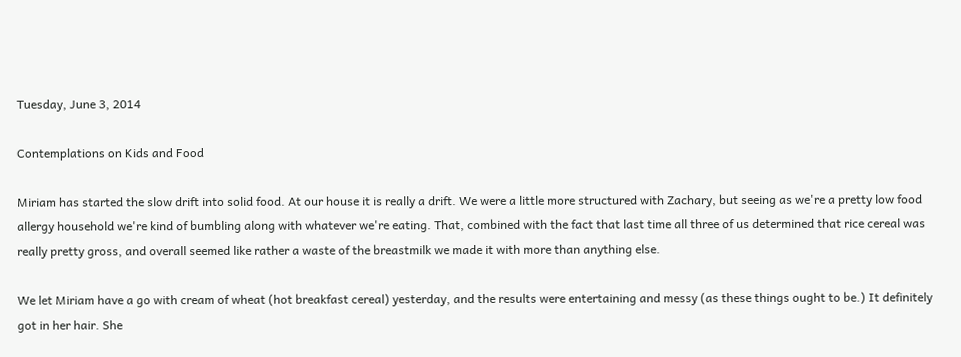Tuesday, June 3, 2014

Contemplations on Kids and Food

Miriam has started the slow drift into solid food. At our house it is really a drift. We were a little more structured with Zachary, but seeing as we're a pretty low food allergy household we're kind of bumbling along with whatever we're eating. That, combined with the fact that last time all three of us determined that rice cereal was really pretty gross, and overall seemed like rather a waste of the breastmilk we made it with more than anything else.

We let Miriam have a go with cream of wheat (hot breakfast cereal) yesterday, and the results were entertaining and messy (as these things ought to be.) It definitely got in her hair. She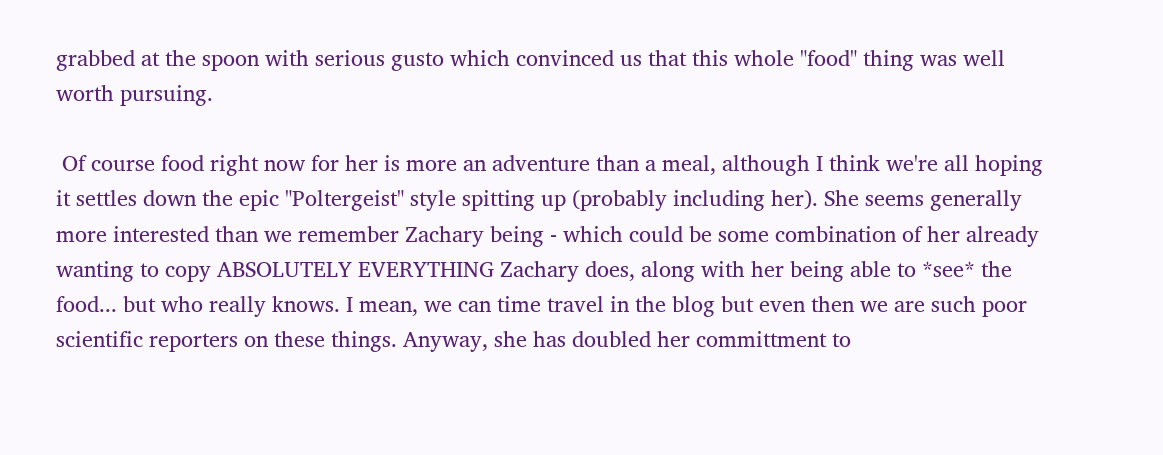grabbed at the spoon with serious gusto which convinced us that this whole "food" thing was well worth pursuing.

 Of course food right now for her is more an adventure than a meal, although I think we're all hoping it settles down the epic "Poltergeist" style spitting up (probably including her). She seems generally more interested than we remember Zachary being - which could be some combination of her already wanting to copy ABSOLUTELY EVERYTHING Zachary does, along with her being able to *see* the food... but who really knows. I mean, we can time travel in the blog but even then we are such poor scientific reporters on these things. Anyway, she has doubled her committment to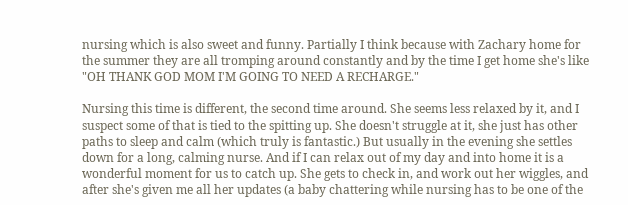nursing which is also sweet and funny. Partially I think because with Zachary home for the summer they are all tromping around constantly and by the time I get home she's like "OH THANK GOD MOM I'M GOING TO NEED A RECHARGE."

Nursing this time is different, the second time around. She seems less relaxed by it, and I suspect some of that is tied to the spitting up. She doesn't struggle at it, she just has other paths to sleep and calm (which truly is fantastic.) But usually in the evening she settles down for a long, calming nurse. And if I can relax out of my day and into home it is a wonderful moment for us to catch up. She gets to check in, and work out her wiggles, and after she's given me all her updates (a baby chattering while nursing has to be one of the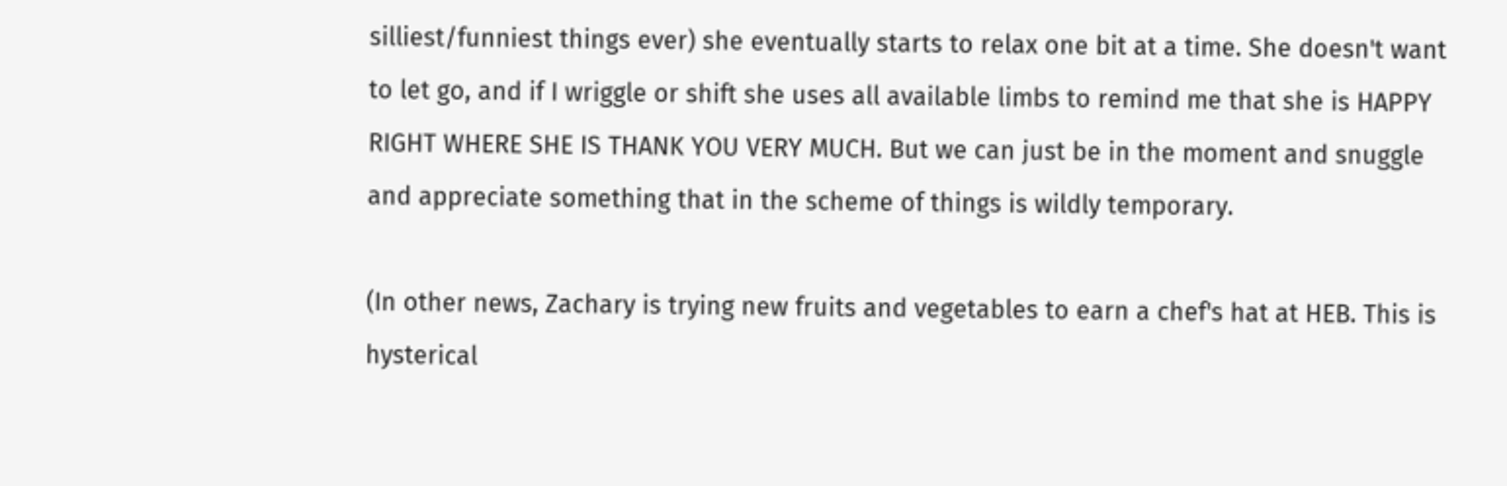silliest/funniest things ever) she eventually starts to relax one bit at a time. She doesn't want to let go, and if I wriggle or shift she uses all available limbs to remind me that she is HAPPY RIGHT WHERE SHE IS THANK YOU VERY MUCH. But we can just be in the moment and snuggle and appreciate something that in the scheme of things is wildly temporary.

(In other news, Zachary is trying new fruits and vegetables to earn a chef's hat at HEB. This is hysterical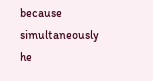because simultaneously he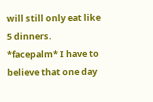will still only eat like 5 dinners. *facepalm* I have to believe that one day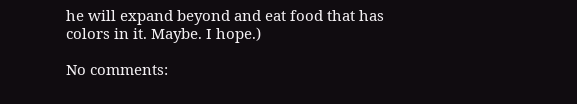he will expand beyond and eat food that has colors in it. Maybe. I hope.)

No comments: